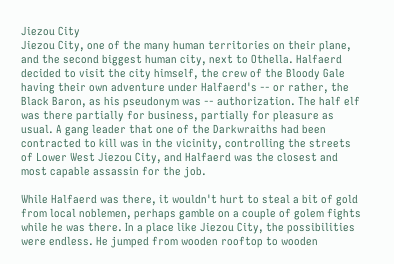Jiezou City
Jiezou City, one of the many human territories on their plane, and the second biggest human city, next to Othella. Halfaerd decided to visit the city himself, the crew of the Bloody Gale having their own adventure under Halfaerd's -- or rather, the Black Baron, as his pseudonym was -- authorization. The half elf was there partially for business, partially for pleasure as usual. A gang leader that one of the Darkwraiths had been contracted to kill was in the vicinity, controlling the streets of Lower West Jiezou City, and Halfaerd was the closest and most capable assassin for the job.

While Halfaerd was there, it wouldn't hurt to steal a bit of gold from local noblemen, perhaps gamble on a couple of golem fights while he was there. In a place like Jiezou City, the possibilities were endless. He jumped from wooden rooftop to wooden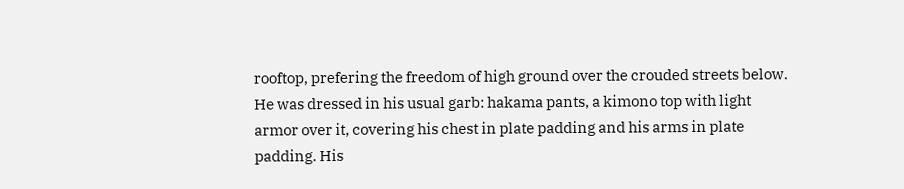rooftop, prefering the freedom of high ground over the crouded streets below. He was dressed in his usual garb: hakama pants, a kimono top with light armor over it, covering his chest in plate padding and his arms in plate padding. His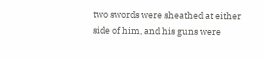two swords were sheathed at either side of him, and his guns were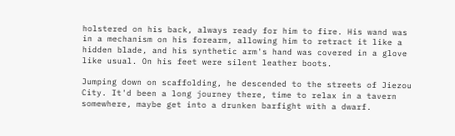holstered on his back, always ready for him to fire. His wand was in a mechanism on his forearm, allowing him to retract it like a hidden blade, and his synthetic arm's hand was covered in a glove like usual. On his feet were silent leather boots.

Jumping down on scaffolding, he descended to the streets of Jiezou City. It'd been a long journey there, time to relax in a tavern somewhere, maybe get into a drunken barfight with a dwarf.